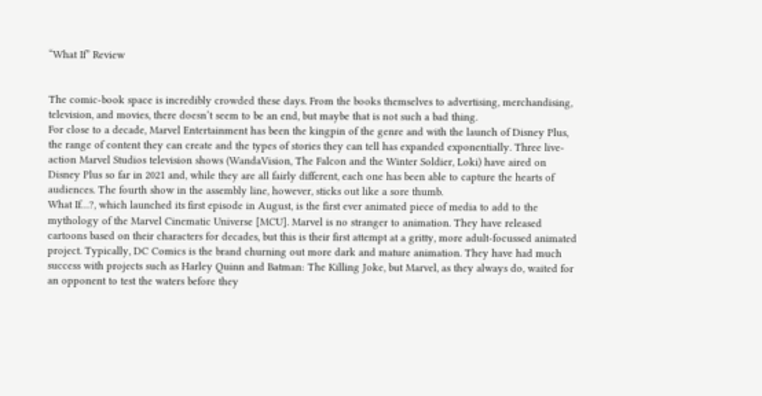“What If” Review


The comic-book space is incredibly crowded these days. From the books themselves to advertising, merchandising, television, and movies, there doesn’t seem to be an end, but maybe that is not such a bad thing.
For close to a decade, Marvel Entertainment has been the kingpin of the genre and with the launch of Disney Plus, the range of content they can create and the types of stories they can tell has expanded exponentially. Three live-action Marvel Studios television shows (WandaVision, The Falcon and the Winter Soldier, Loki) have aired on Disney Plus so far in 2021 and, while they are all fairly different, each one has been able to capture the hearts of audiences. The fourth show in the assembly line, however, sticks out like a sore thumb.
What If…?, which launched its first episode in August, is the first ever animated piece of media to add to the mythology of the Marvel Cinematic Universe [MCU]. Marvel is no stranger to animation. They have released cartoons based on their characters for decades, but this is their first attempt at a gritty, more adult-focussed animated project. Typically, DC Comics is the brand churning out more dark and mature animation. They have had much success with projects such as Harley Quinn and Batman: The Killing Joke, but Marvel, as they always do, waited for an opponent to test the waters before they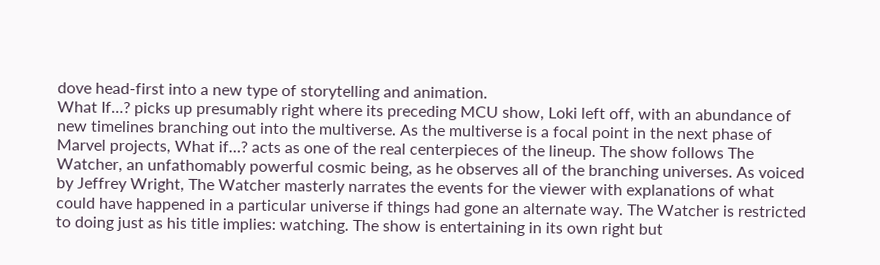dove head-first into a new type of storytelling and animation.
What If…? picks up presumably right where its preceding MCU show, Loki left off, with an abundance of new timelines branching out into the multiverse. As the multiverse is a focal point in the next phase of Marvel projects, What if…? acts as one of the real centerpieces of the lineup. The show follows The Watcher, an unfathomably powerful cosmic being, as he observes all of the branching universes. As voiced by Jeffrey Wright, The Watcher masterly narrates the events for the viewer with explanations of what could have happened in a particular universe if things had gone an alternate way. The Watcher is restricted to doing just as his title implies: watching. The show is entertaining in its own right but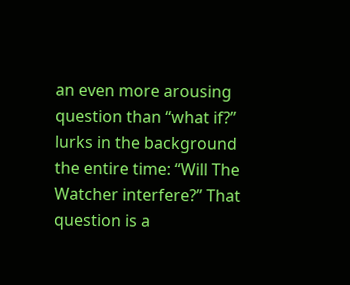an even more arousing question than “what if?” lurks in the background the entire time: “Will The Watcher interfere?” That question is a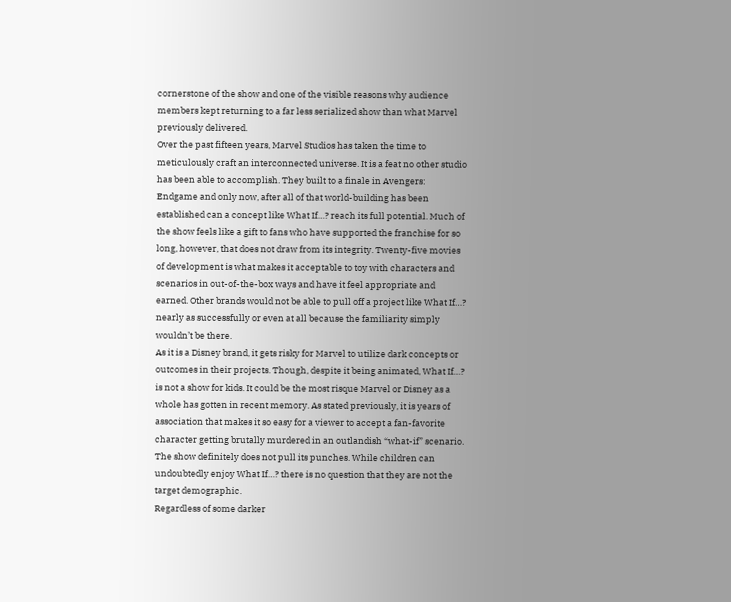cornerstone of the show and one of the visible reasons why audience members kept returning to a far less serialized show than what Marvel previously delivered.
Over the past fifteen years, Marvel Studios has taken the time to meticulously craft an interconnected universe. It is a feat no other studio has been able to accomplish. They built to a finale in Avengers: Endgame and only now, after all of that world-building has been established can a concept like What If…? reach its full potential. Much of the show feels like a gift to fans who have supported the franchise for so long, however, that does not draw from its integrity. Twenty-five movies of development is what makes it acceptable to toy with characters and scenarios in out-of-the-box ways and have it feel appropriate and earned. Other brands would not be able to pull off a project like What If…? nearly as successfully or even at all because the familiarity simply wouldn’t be there.
As it is a Disney brand, it gets risky for Marvel to utilize dark concepts or outcomes in their projects. Though, despite it being animated, What If…? is not a show for kids. It could be the most risque Marvel or Disney as a whole has gotten in recent memory. As stated previously, it is years of association that makes it so easy for a viewer to accept a fan-favorite character getting brutally murdered in an outlandish “what-if” scenario. The show definitely does not pull its punches. While children can undoubtedly enjoy What If…? there is no question that they are not the target demographic.
Regardless of some darker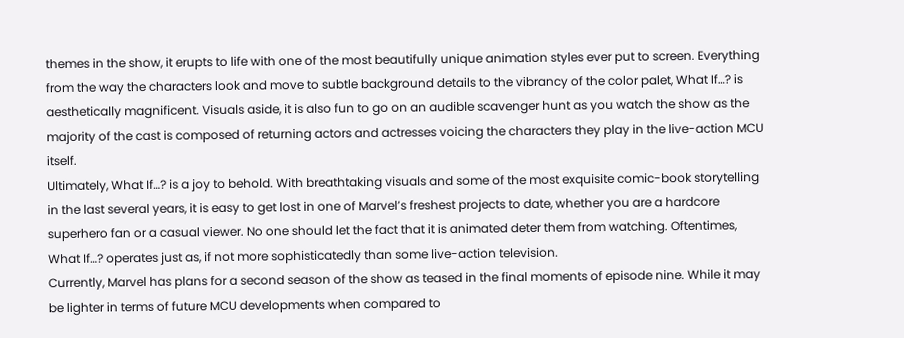themes in the show, it erupts to life with one of the most beautifully unique animation styles ever put to screen. Everything from the way the characters look and move to subtle background details to the vibrancy of the color palet, What If…? is aesthetically magnificent. Visuals aside, it is also fun to go on an audible scavenger hunt as you watch the show as the majority of the cast is composed of returning actors and actresses voicing the characters they play in the live-action MCU itself.
Ultimately, What If…? is a joy to behold. With breathtaking visuals and some of the most exquisite comic-book storytelling in the last several years, it is easy to get lost in one of Marvel’s freshest projects to date, whether you are a hardcore superhero fan or a casual viewer. No one should let the fact that it is animated deter them from watching. Oftentimes, What If…? operates just as, if not more sophisticatedly than some live-action television.
Currently, Marvel has plans for a second season of the show as teased in the final moments of episode nine. While it may be lighter in terms of future MCU developments when compared to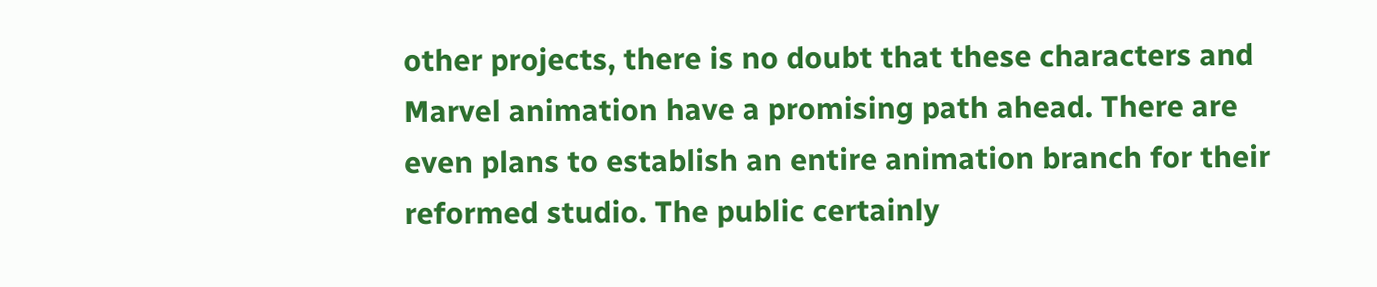other projects, there is no doubt that these characters and Marvel animation have a promising path ahead. There are even plans to establish an entire animation branch for their reformed studio. The public certainly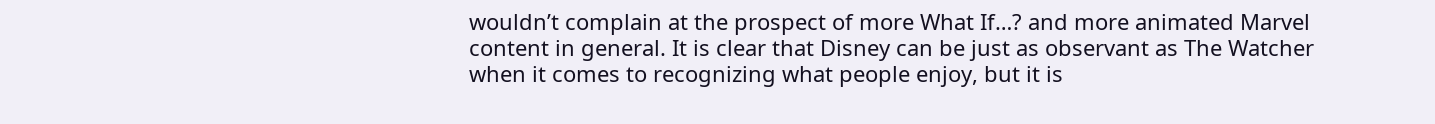wouldn’t complain at the prospect of more What If…? and more animated Marvel content in general. It is clear that Disney can be just as observant as The Watcher when it comes to recognizing what people enjoy, but it is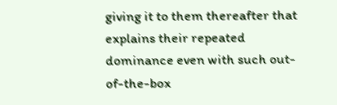giving it to them thereafter that explains their repeated dominance even with such out-of-the-box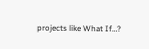projects like What If…?